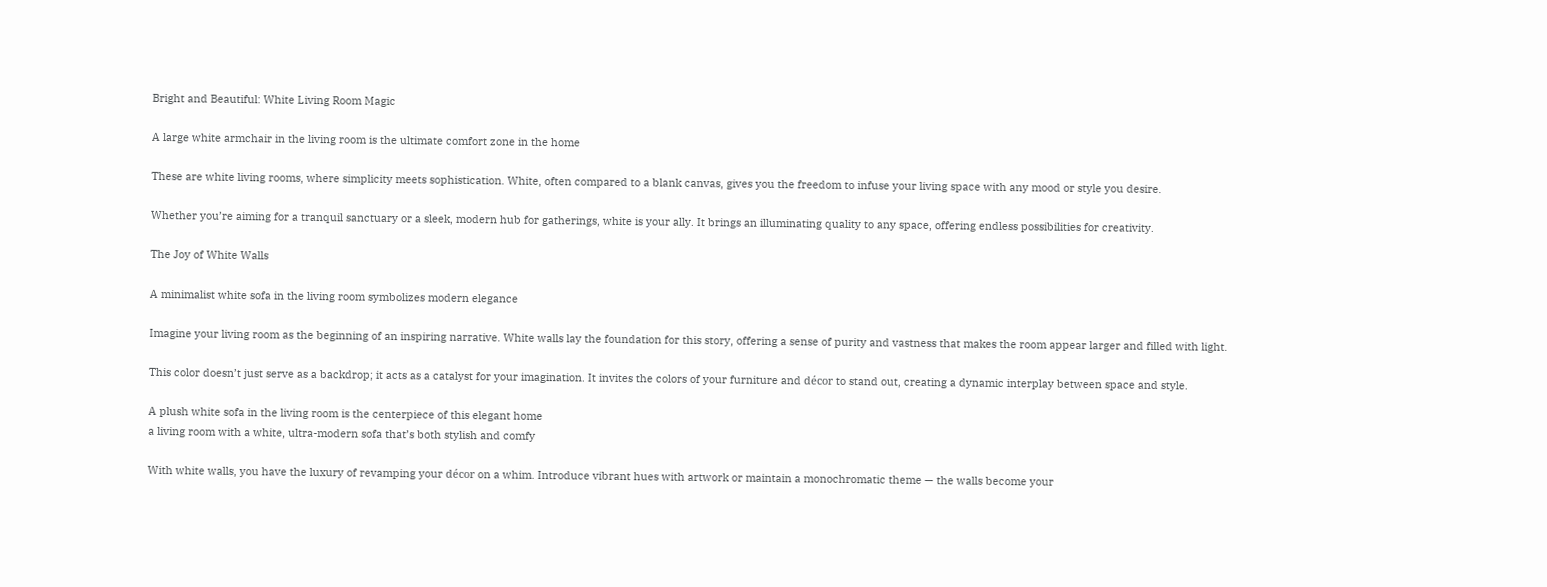Bright and Beautiful: White Living Room Magic

A large white armchair in the living room is the ultimate comfort zone in the home

These are white living rooms, where simplicity meets sophistication. White, often compared to a blank canvas, gives you the freedom to infuse your living space with any mood or style you desire.

Whether you’re aiming for a tranquil sanctuary or a sleek, modern hub for gatherings, white is your ally. It brings an illuminating quality to any space, offering endless possibilities for creativity.

The Joy of White Walls

A minimalist white sofa in the living room symbolizes modern elegance

Imagine your living room as the beginning of an inspiring narrative. White walls lay the foundation for this story, offering a sense of purity and vastness that makes the room appear larger and filled with light.

This color doesn’t just serve as a backdrop; it acts as a catalyst for your imagination. It invites the colors of your furniture and décor to stand out, creating a dynamic interplay between space and style.

A plush white sofa in the living room is the centerpiece of this elegant home
a living room with a white, ultra-modern sofa that’s both stylish and comfy

With white walls, you have the luxury of revamping your décor on a whim. Introduce vibrant hues with artwork or maintain a monochromatic theme — the walls become your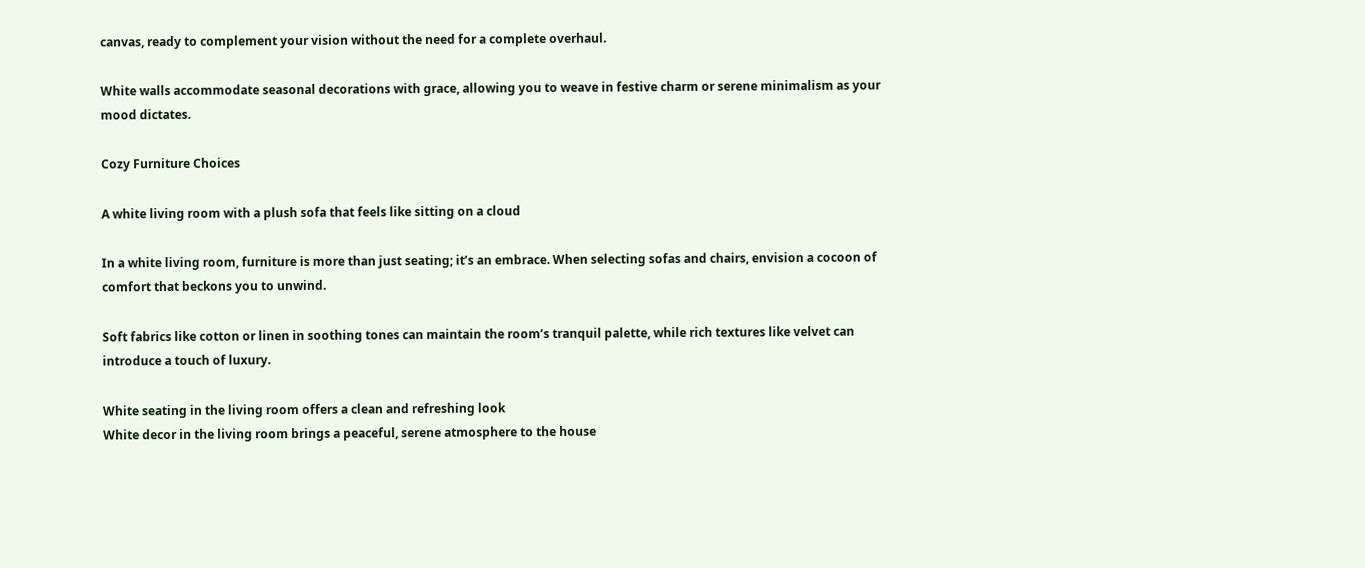canvas, ready to complement your vision without the need for a complete overhaul.

White walls accommodate seasonal decorations with grace, allowing you to weave in festive charm or serene minimalism as your mood dictates.

Cozy Furniture Choices

A white living room with a plush sofa that feels like sitting on a cloud

In a white living room, furniture is more than just seating; it’s an embrace. When selecting sofas and chairs, envision a cocoon of comfort that beckons you to unwind.

Soft fabrics like cotton or linen in soothing tones can maintain the room’s tranquil palette, while rich textures like velvet can introduce a touch of luxury.

White seating in the living room offers a clean and refreshing look
White decor in the living room brings a peaceful, serene atmosphere to the house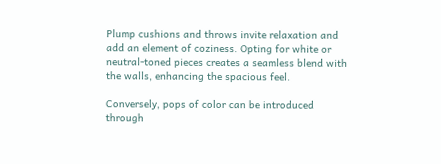Plump cushions and throws invite relaxation and add an element of coziness. Opting for white or neutral-toned pieces creates a seamless blend with the walls, enhancing the spacious feel.

Conversely, pops of color can be introduced through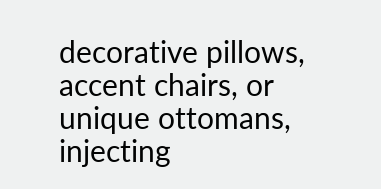decorative pillows, accent chairs, or unique ottomans, injecting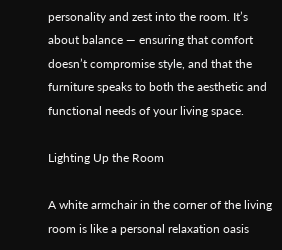personality and zest into the room. It’s about balance — ensuring that comfort doesn’t compromise style, and that the furniture speaks to both the aesthetic and functional needs of your living space.

Lighting Up the Room

A white armchair in the corner of the living room is like a personal relaxation oasis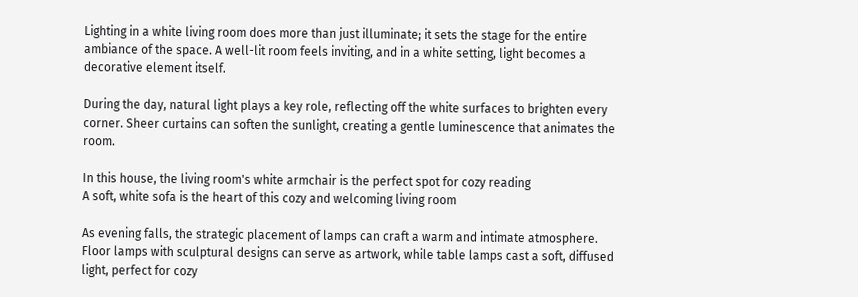Lighting in a white living room does more than just illuminate; it sets the stage for the entire ambiance of the space. A well-lit room feels inviting, and in a white setting, light becomes a decorative element itself.

During the day, natural light plays a key role, reflecting off the white surfaces to brighten every corner. Sheer curtains can soften the sunlight, creating a gentle luminescence that animates the room.

In this house, the living room's white armchair is the perfect spot for cozy reading
A soft, white sofa is the heart of this cozy and welcoming living room

As evening falls, the strategic placement of lamps can craft a warm and intimate atmosphere. Floor lamps with sculptural designs can serve as artwork, while table lamps cast a soft, diffused light, perfect for cozy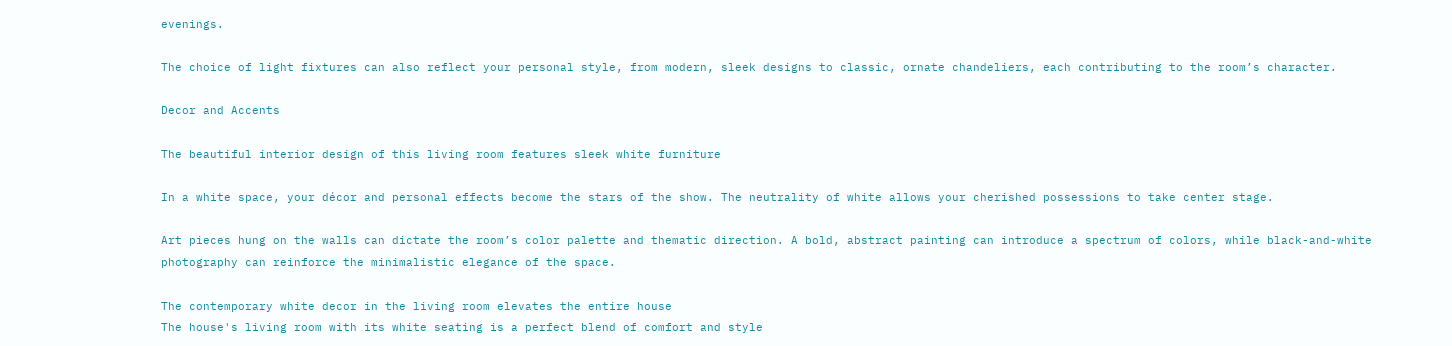evenings.

The choice of light fixtures can also reflect your personal style, from modern, sleek designs to classic, ornate chandeliers, each contributing to the room’s character.

Decor and Accents

The beautiful interior design of this living room features sleek white furniture

In a white space, your décor and personal effects become the stars of the show. The neutrality of white allows your cherished possessions to take center stage.

Art pieces hung on the walls can dictate the room’s color palette and thematic direction. A bold, abstract painting can introduce a spectrum of colors, while black-and-white photography can reinforce the minimalistic elegance of the space.

The contemporary white decor in the living room elevates the entire house
The house's living room with its white seating is a perfect blend of comfort and style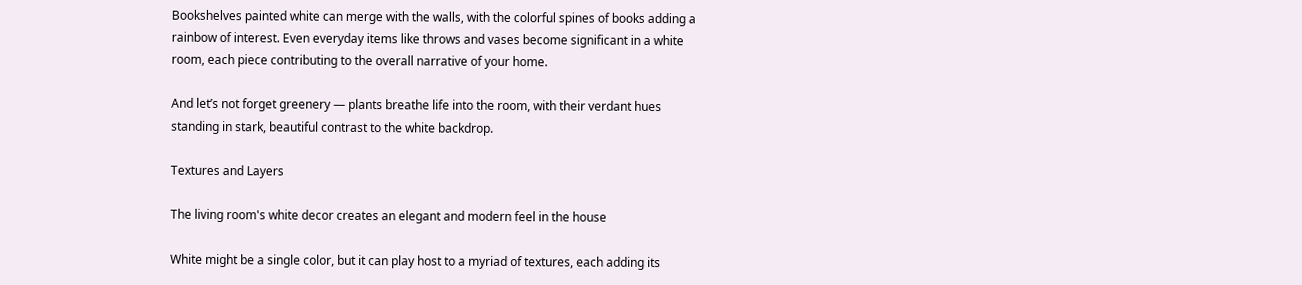Bookshelves painted white can merge with the walls, with the colorful spines of books adding a rainbow of interest. Even everyday items like throws and vases become significant in a white room, each piece contributing to the overall narrative of your home.

And let’s not forget greenery — plants breathe life into the room, with their verdant hues standing in stark, beautiful contrast to the white backdrop.

Textures and Layers

The living room's white decor creates an elegant and modern feel in the house

White might be a single color, but it can play host to a myriad of textures, each adding its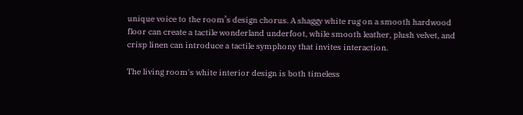unique voice to the room’s design chorus. A shaggy white rug on a smooth hardwood floor can create a tactile wonderland underfoot, while smooth leather, plush velvet, and crisp linen can introduce a tactile symphony that invites interaction.

The living room's white interior design is both timeless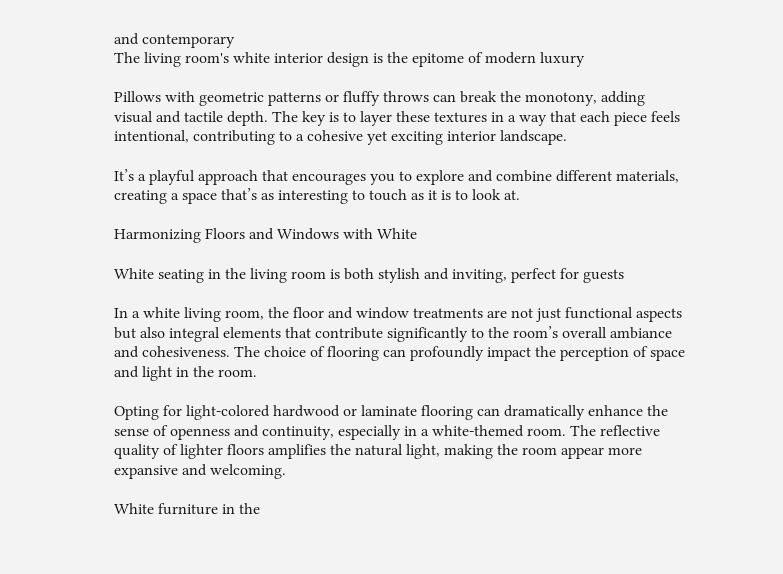and contemporary
The living room's white interior design is the epitome of modern luxury

Pillows with geometric patterns or fluffy throws can break the monotony, adding visual and tactile depth. The key is to layer these textures in a way that each piece feels intentional, contributing to a cohesive yet exciting interior landscape.

It’s a playful approach that encourages you to explore and combine different materials, creating a space that’s as interesting to touch as it is to look at.

Harmonizing Floors and Windows with White

White seating in the living room is both stylish and inviting, perfect for guests

In a white living room, the floor and window treatments are not just functional aspects but also integral elements that contribute significantly to the room’s overall ambiance and cohesiveness. The choice of flooring can profoundly impact the perception of space and light in the room.

Opting for light-colored hardwood or laminate flooring can dramatically enhance the sense of openness and continuity, especially in a white-themed room. The reflective quality of lighter floors amplifies the natural light, making the room appear more expansive and welcoming.

White furniture in the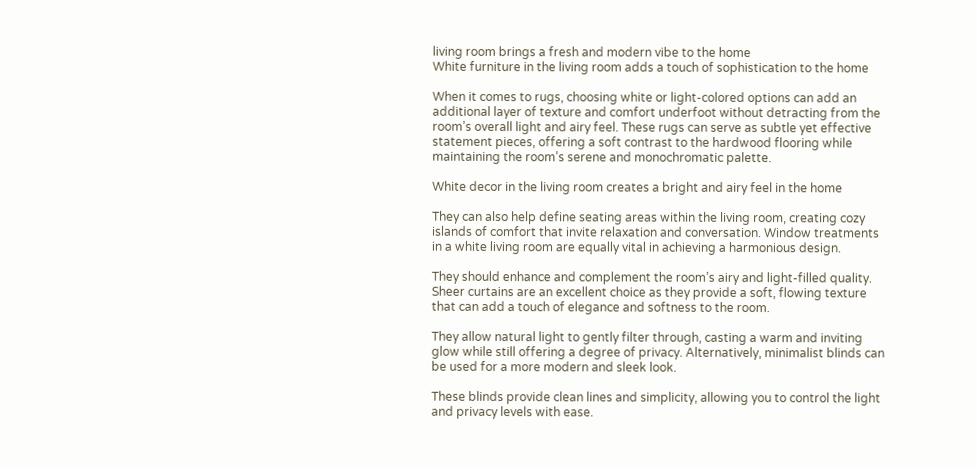living room brings a fresh and modern vibe to the home
White furniture in the living room adds a touch of sophistication to the home

When it comes to rugs, choosing white or light-colored options can add an additional layer of texture and comfort underfoot without detracting from the room’s overall light and airy feel. These rugs can serve as subtle yet effective statement pieces, offering a soft contrast to the hardwood flooring while maintaining the room’s serene and monochromatic palette.

White decor in the living room creates a bright and airy feel in the home

They can also help define seating areas within the living room, creating cozy islands of comfort that invite relaxation and conversation. Window treatments in a white living room are equally vital in achieving a harmonious design.

They should enhance and complement the room’s airy and light-filled quality. Sheer curtains are an excellent choice as they provide a soft, flowing texture that can add a touch of elegance and softness to the room.

They allow natural light to gently filter through, casting a warm and inviting glow while still offering a degree of privacy. Alternatively, minimalist blinds can be used for a more modern and sleek look.

These blinds provide clean lines and simplicity, allowing you to control the light and privacy levels with ease.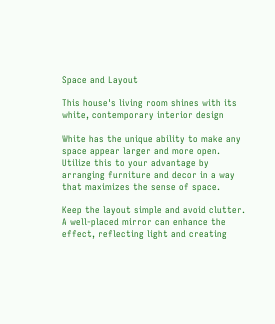Space and Layout

This house's living room shines with its white, contemporary interior design

White has the unique ability to make any space appear larger and more open. Utilize this to your advantage by arranging furniture and decor in a way that maximizes the sense of space.

Keep the layout simple and avoid clutter. A well-placed mirror can enhance the effect, reflecting light and creating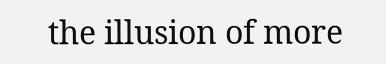the illusion of more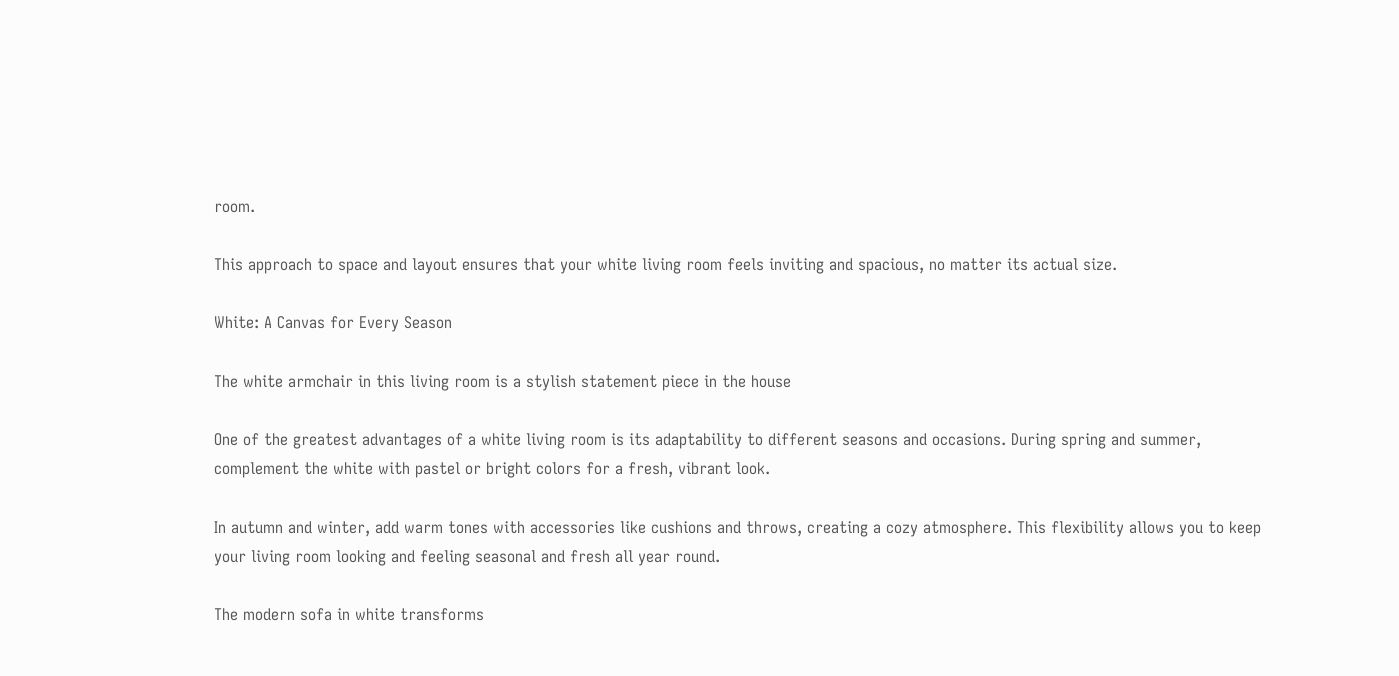room.

This approach to space and layout ensures that your white living room feels inviting and spacious, no matter its actual size.

White: A Canvas for Every Season

The white armchair in this living room is a stylish statement piece in the house

One of the greatest advantages of a white living room is its adaptability to different seasons and occasions. During spring and summer, complement the white with pastel or bright colors for a fresh, vibrant look.

In autumn and winter, add warm tones with accessories like cushions and throws, creating a cozy atmosphere. This flexibility allows you to keep your living room looking and feeling seasonal and fresh all year round.

The modern sofa in white transforms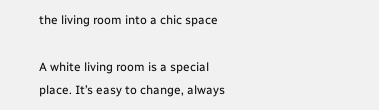the living room into a chic space

A white living room is a special place. It’s easy to change, always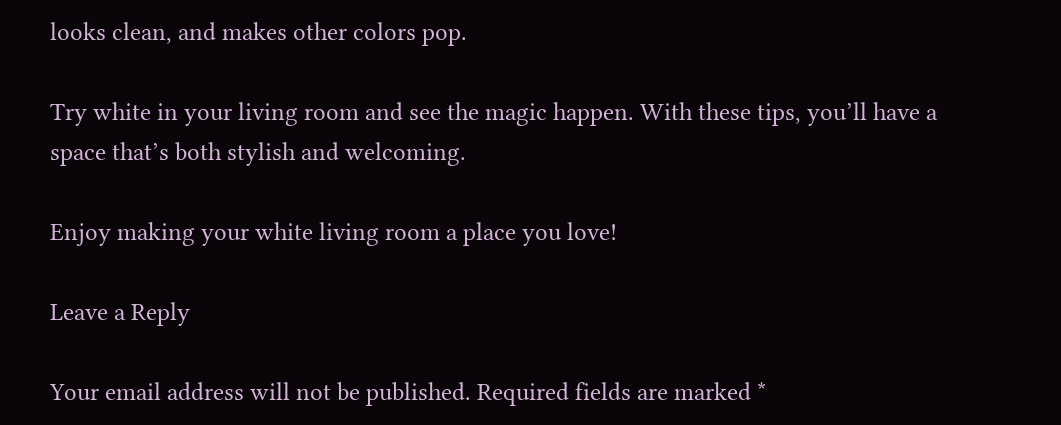looks clean, and makes other colors pop.

Try white in your living room and see the magic happen. With these tips, you’ll have a space that’s both stylish and welcoming.

Enjoy making your white living room a place you love!

Leave a Reply

Your email address will not be published. Required fields are marked *